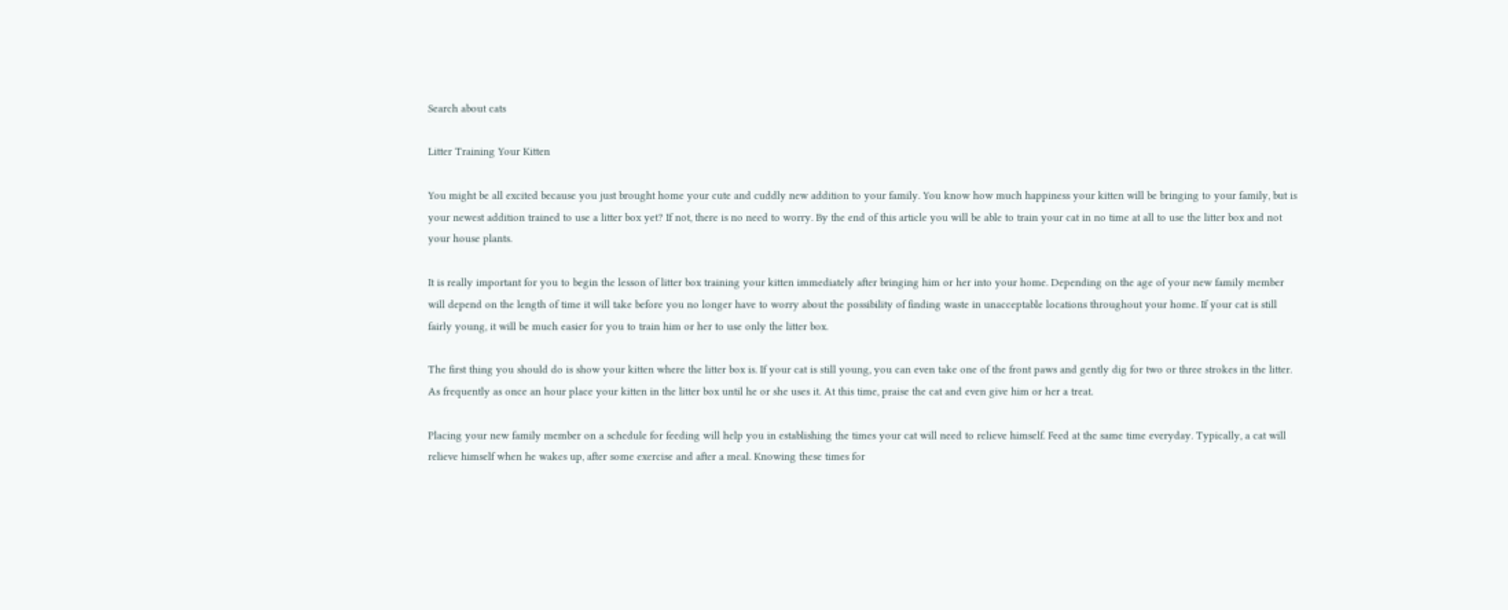Search about cats

Litter Training Your Kitten

You might be all excited because you just brought home your cute and cuddly new addition to your family. You know how much happiness your kitten will be bringing to your family, but is your newest addition trained to use a litter box yet? If not, there is no need to worry. By the end of this article you will be able to train your cat in no time at all to use the litter box and not your house plants.

It is really important for you to begin the lesson of litter box training your kitten immediately after bringing him or her into your home. Depending on the age of your new family member will depend on the length of time it will take before you no longer have to worry about the possibility of finding waste in unacceptable locations throughout your home. If your cat is still fairly young, it will be much easier for you to train him or her to use only the litter box.

The first thing you should do is show your kitten where the litter box is. If your cat is still young, you can even take one of the front paws and gently dig for two or three strokes in the litter. As frequently as once an hour place your kitten in the litter box until he or she uses it. At this time, praise the cat and even give him or her a treat.

Placing your new family member on a schedule for feeding will help you in establishing the times your cat will need to relieve himself. Feed at the same time everyday. Typically, a cat will relieve himself when he wakes up, after some exercise and after a meal. Knowing these times for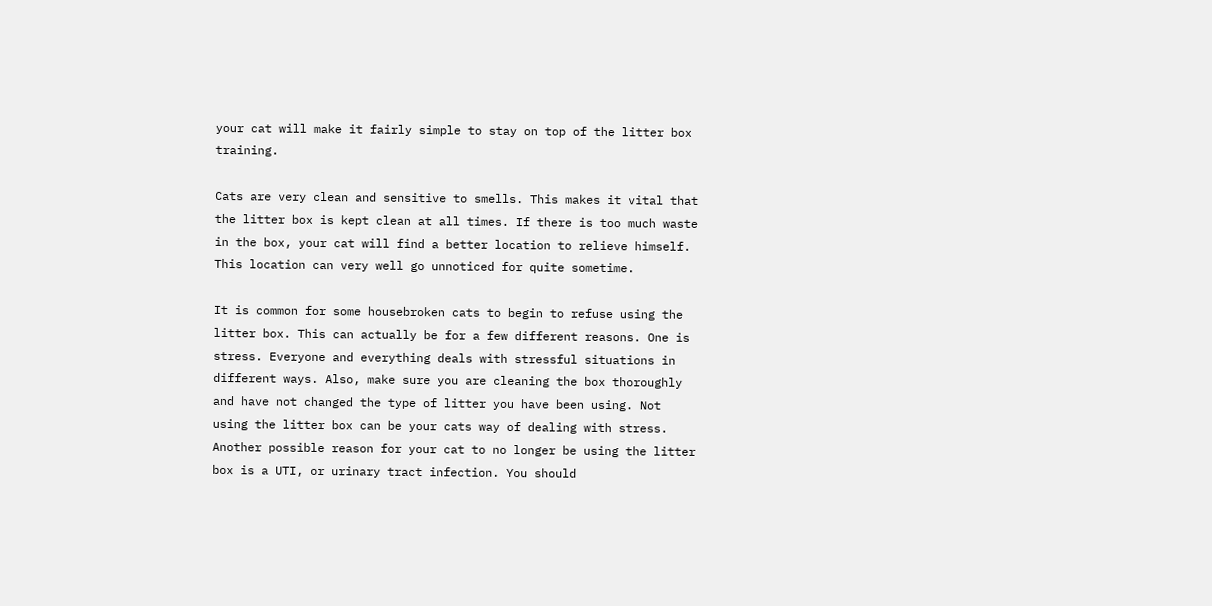your cat will make it fairly simple to stay on top of the litter box training.

Cats are very clean and sensitive to smells. This makes it vital that the litter box is kept clean at all times. If there is too much waste in the box, your cat will find a better location to relieve himself. This location can very well go unnoticed for quite sometime.

It is common for some housebroken cats to begin to refuse using the litter box. This can actually be for a few different reasons. One is stress. Everyone and everything deals with stressful situations in different ways. Also, make sure you are cleaning the box thoroughly and have not changed the type of litter you have been using. Not using the litter box can be your cats way of dealing with stress. Another possible reason for your cat to no longer be using the litter box is a UTI, or urinary tract infection. You should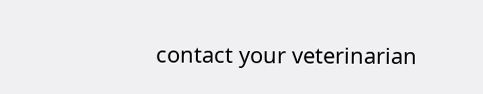contact your veterinarian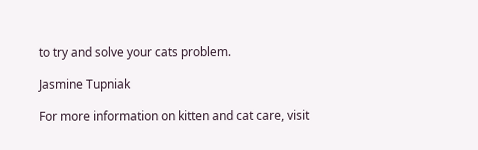to try and solve your cats problem.

Jasmine Tupniak

For more information on kitten and cat care, visit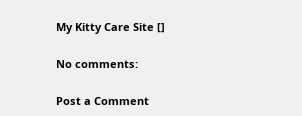My Kitty Care Site []

No comments:

Post a Comment